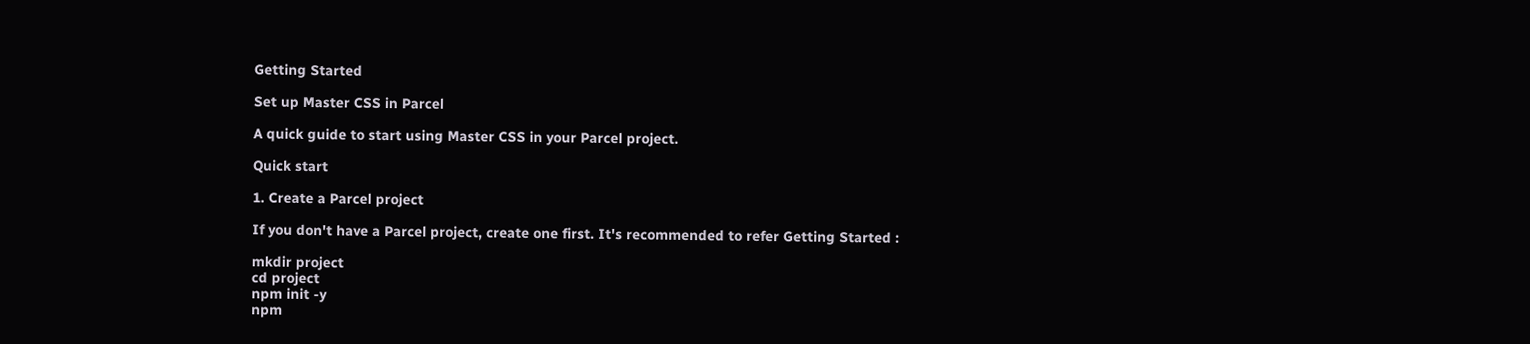Getting Started

Set up Master CSS in Parcel

A quick guide to start using Master CSS in your Parcel project.

Quick start

1. Create a Parcel project

If you don't have a Parcel project, create one first. It's recommended to refer Getting Started :

mkdir project
cd project
npm init -y
npm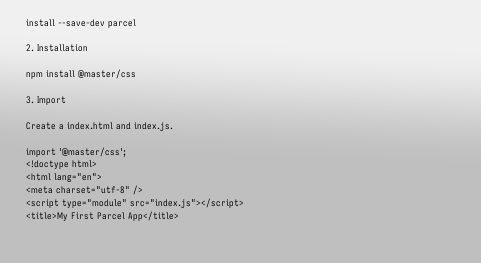install --save-dev parcel

2. Installation

npm install @master/css

3. Import

Create a index.html and index.js.

import '@master/css';
<!doctype html>
<html lang="en">
<meta charset="utf-8" />
<script type="module" src="index.js"></script>
<title>My First Parcel App</title>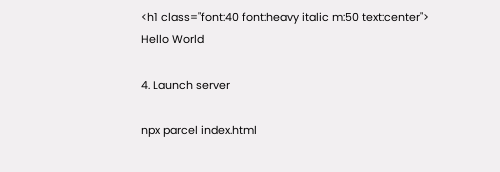<h1 class="font:40 font:heavy italic m:50 text:center">
Hello World

4. Launch server

npx parcel index.html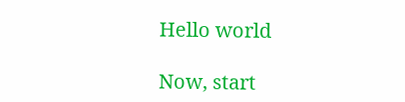Hello world

Now, start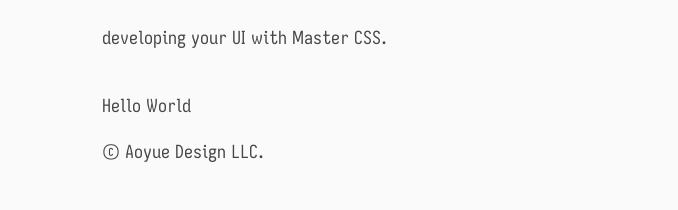developing your UI with Master CSS.


Hello World

© Aoyue Design LLC.